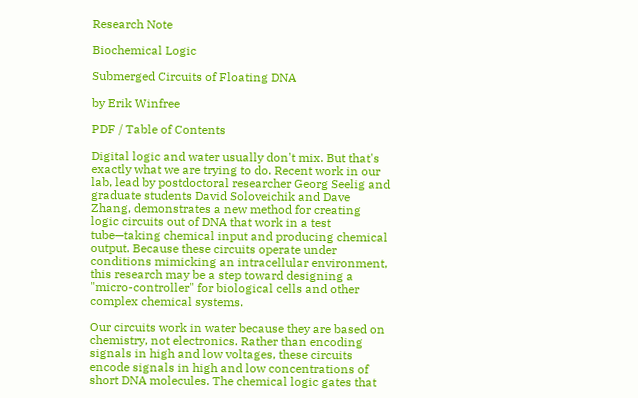Research Note

Biochemical Logic

Submerged Circuits of Floating DNA

by Erik Winfree

PDF / Table of Contents

Digital logic and water usually don't mix. But that's exactly what we are trying to do. Recent work in our lab, lead by postdoctoral researcher Georg Seelig and graduate students David Soloveichik and Dave Zhang, demonstrates a new method for creating logic circuits out of DNA that work in a test tube—taking chemical input and producing chemical output. Because these circuits operate under conditions mimicking an intracellular environment, this research may be a step toward designing a "micro-controller" for biological cells and other complex chemical systems.

Our circuits work in water because they are based on chemistry, not electronics. Rather than encoding signals in high and low voltages, these circuits encode signals in high and low concentrations of short DNA molecules. The chemical logic gates that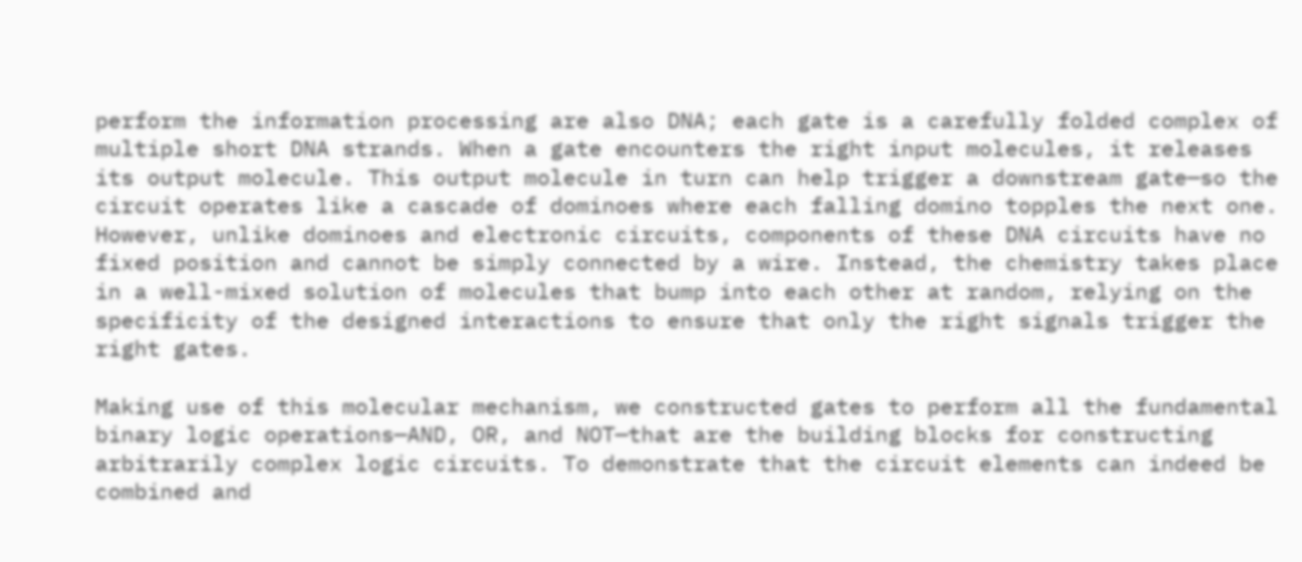perform the information processing are also DNA; each gate is a carefully folded complex of multiple short DNA strands. When a gate encounters the right input molecules, it releases its output molecule. This output molecule in turn can help trigger a downstream gate—so the circuit operates like a cascade of dominoes where each falling domino topples the next one. However, unlike dominoes and electronic circuits, components of these DNA circuits have no fixed position and cannot be simply connected by a wire. Instead, the chemistry takes place in a well-mixed solution of molecules that bump into each other at random, relying on the specificity of the designed interactions to ensure that only the right signals trigger the right gates.

Making use of this molecular mechanism, we constructed gates to perform all the fundamental binary logic operations—AND, OR, and NOT—that are the building blocks for constructing arbitrarily complex logic circuits. To demonstrate that the circuit elements can indeed be combined and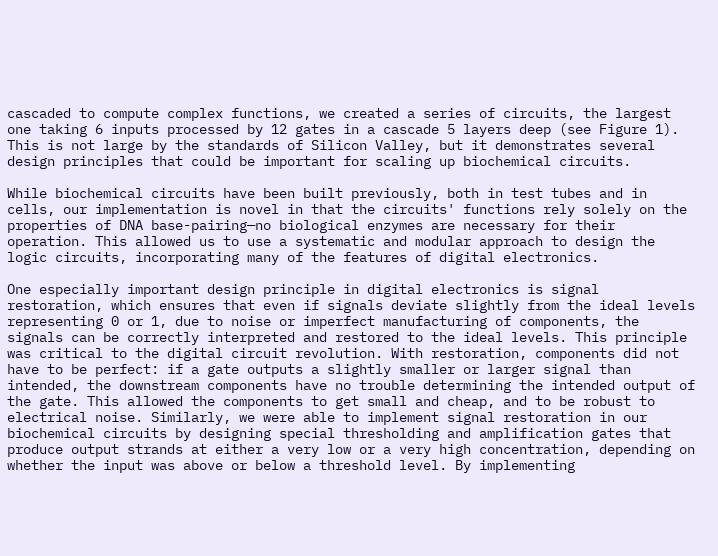cascaded to compute complex functions, we created a series of circuits, the largest one taking 6 inputs processed by 12 gates in a cascade 5 layers deep (see Figure 1). This is not large by the standards of Silicon Valley, but it demonstrates several design principles that could be important for scaling up biochemical circuits.

While biochemical circuits have been built previously, both in test tubes and in cells, our implementation is novel in that the circuits' functions rely solely on the properties of DNA base-pairing—no biological enzymes are necessary for their operation. This allowed us to use a systematic and modular approach to design the logic circuits, incorporating many of the features of digital electronics.

One especially important design principle in digital electronics is signal restoration, which ensures that even if signals deviate slightly from the ideal levels representing 0 or 1, due to noise or imperfect manufacturing of components, the signals can be correctly interpreted and restored to the ideal levels. This principle was critical to the digital circuit revolution. With restoration, components did not have to be perfect: if a gate outputs a slightly smaller or larger signal than intended, the downstream components have no trouble determining the intended output of the gate. This allowed the components to get small and cheap, and to be robust to electrical noise. Similarly, we were able to implement signal restoration in our biochemical circuits by designing special thresholding and amplification gates that produce output strands at either a very low or a very high concentration, depending on whether the input was above or below a threshold level. By implementing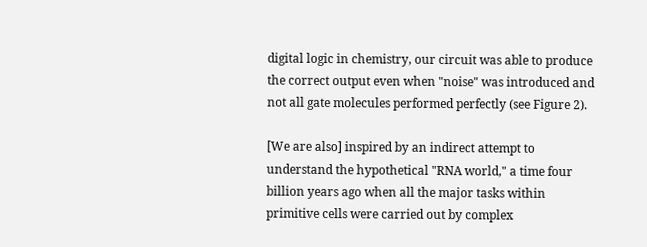digital logic in chemistry, our circuit was able to produce the correct output even when "noise" was introduced and not all gate molecules performed perfectly (see Figure 2).

[We are also] inspired by an indirect attempt to understand the hypothetical "RNA world," a time four billion years ago when all the major tasks within primitive cells were carried out by complex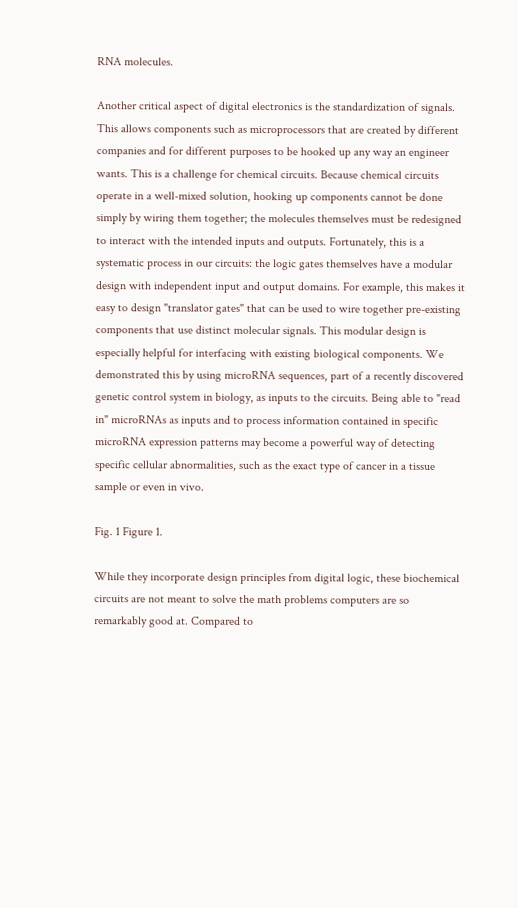RNA molecules.

Another critical aspect of digital electronics is the standardization of signals. This allows components such as microprocessors that are created by different companies and for different purposes to be hooked up any way an engineer wants. This is a challenge for chemical circuits. Because chemical circuits operate in a well-mixed solution, hooking up components cannot be done simply by wiring them together; the molecules themselves must be redesigned to interact with the intended inputs and outputs. Fortunately, this is a systematic process in our circuits: the logic gates themselves have a modular design with independent input and output domains. For example, this makes it easy to design "translator gates" that can be used to wire together pre-existing components that use distinct molecular signals. This modular design is especially helpful for interfacing with existing biological components. We demonstrated this by using microRNA sequences, part of a recently discovered genetic control system in biology, as inputs to the circuits. Being able to "read in" microRNAs as inputs and to process information contained in specific microRNA expression patterns may become a powerful way of detecting specific cellular abnormalities, such as the exact type of cancer in a tissue sample or even in vivo.

Fig. 1 Figure 1.

While they incorporate design principles from digital logic, these biochemical circuits are not meant to solve the math problems computers are so remarkably good at. Compared to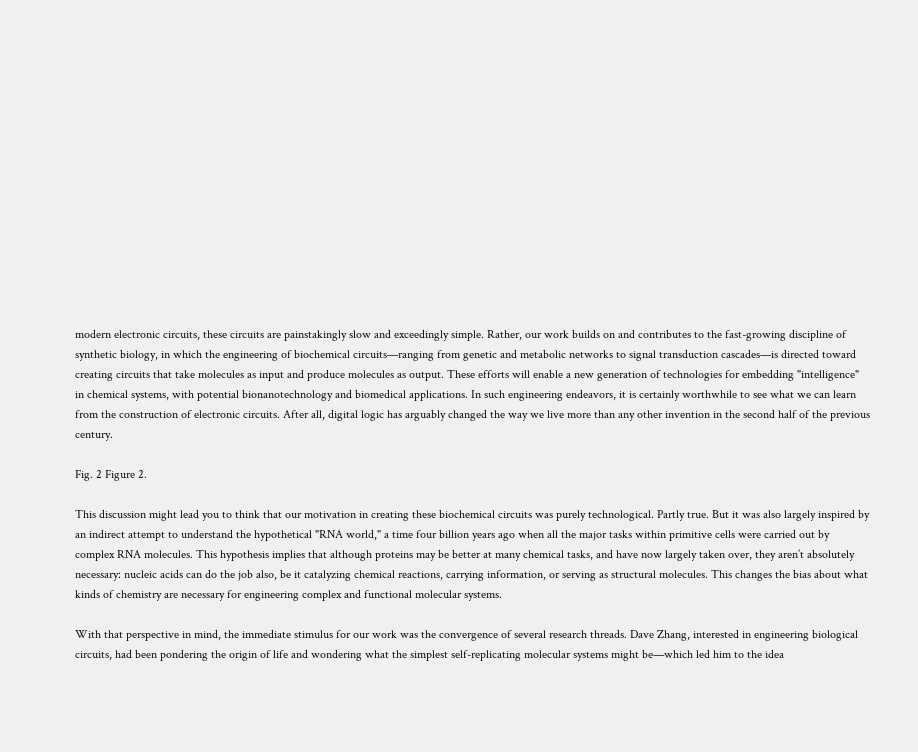modern electronic circuits, these circuits are painstakingly slow and exceedingly simple. Rather, our work builds on and contributes to the fast-growing discipline of synthetic biology, in which the engineering of biochemical circuits—ranging from genetic and metabolic networks to signal transduction cascades—is directed toward creating circuits that take molecules as input and produce molecules as output. These efforts will enable a new generation of technologies for embedding "intelligence" in chemical systems, with potential bionanotechnology and biomedical applications. In such engineering endeavors, it is certainly worthwhile to see what we can learn from the construction of electronic circuits. After all, digital logic has arguably changed the way we live more than any other invention in the second half of the previous century.

Fig. 2 Figure 2.

This discussion might lead you to think that our motivation in creating these biochemical circuits was purely technological. Partly true. But it was also largely inspired by an indirect attempt to understand the hypothetical "RNA world," a time four billion years ago when all the major tasks within primitive cells were carried out by complex RNA molecules. This hypothesis implies that although proteins may be better at many chemical tasks, and have now largely taken over, they aren’t absolutely necessary: nucleic acids can do the job also, be it catalyzing chemical reactions, carrying information, or serving as structural molecules. This changes the bias about what kinds of chemistry are necessary for engineering complex and functional molecular systems.

With that perspective in mind, the immediate stimulus for our work was the convergence of several research threads. Dave Zhang, interested in engineering biological circuits, had been pondering the origin of life and wondering what the simplest self-replicating molecular systems might be—which led him to the idea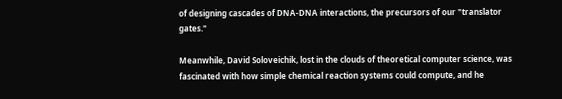of designing cascades of DNA-DNA interactions, the precursors of our "translator gates."

Meanwhile, David Soloveichik, lost in the clouds of theoretical computer science, was fascinated with how simple chemical reaction systems could compute, and he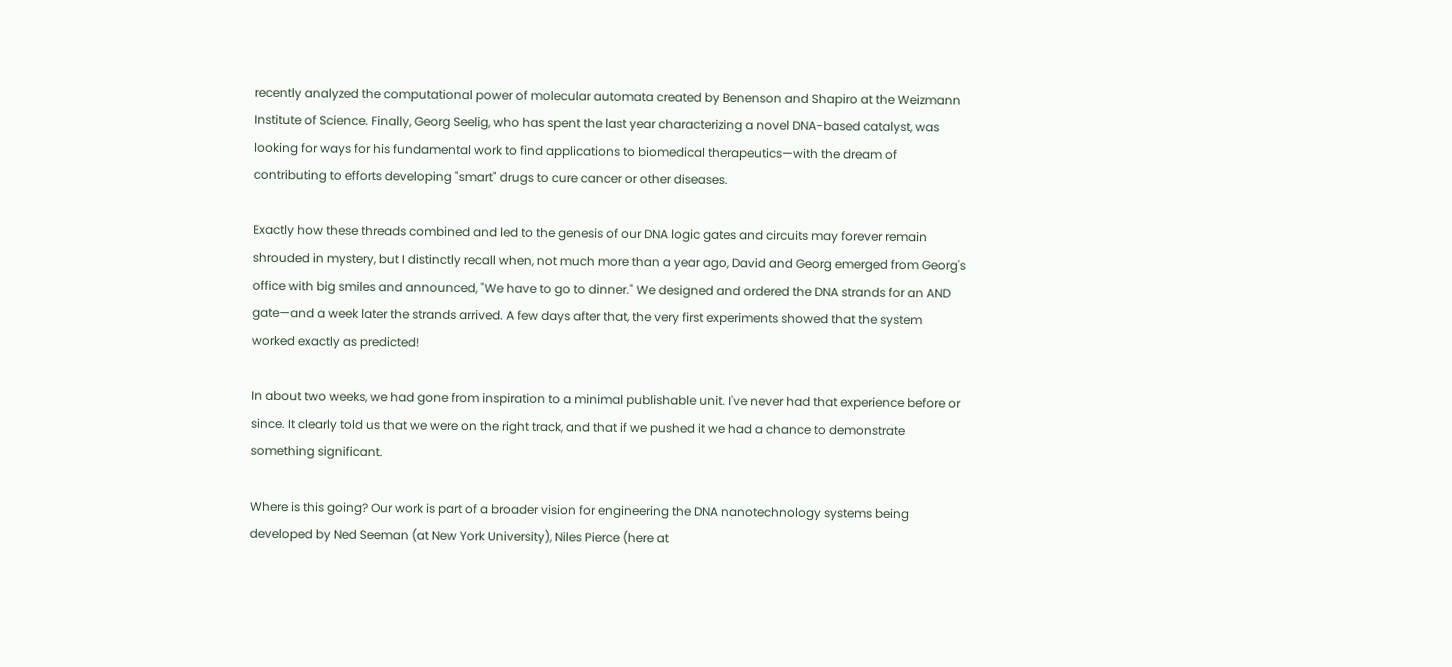recently analyzed the computational power of molecular automata created by Benenson and Shapiro at the Weizmann Institute of Science. Finally, Georg Seelig, who has spent the last year characterizing a novel DNA-based catalyst, was looking for ways for his fundamental work to find applications to biomedical therapeutics—with the dream of contributing to efforts developing "smart" drugs to cure cancer or other diseases.

Exactly how these threads combined and led to the genesis of our DNA logic gates and circuits may forever remain shrouded in mystery, but I distinctly recall when, not much more than a year ago, David and Georg emerged from Georg's office with big smiles and announced, "We have to go to dinner." We designed and ordered the DNA strands for an AND gate—and a week later the strands arrived. A few days after that, the very first experiments showed that the system worked exactly as predicted!

In about two weeks, we had gone from inspiration to a minimal publishable unit. I've never had that experience before or since. It clearly told us that we were on the right track, and that if we pushed it we had a chance to demonstrate something significant.

Where is this going? Our work is part of a broader vision for engineering the DNA nanotechnology systems being developed by Ned Seeman (at New York University), Niles Pierce (here at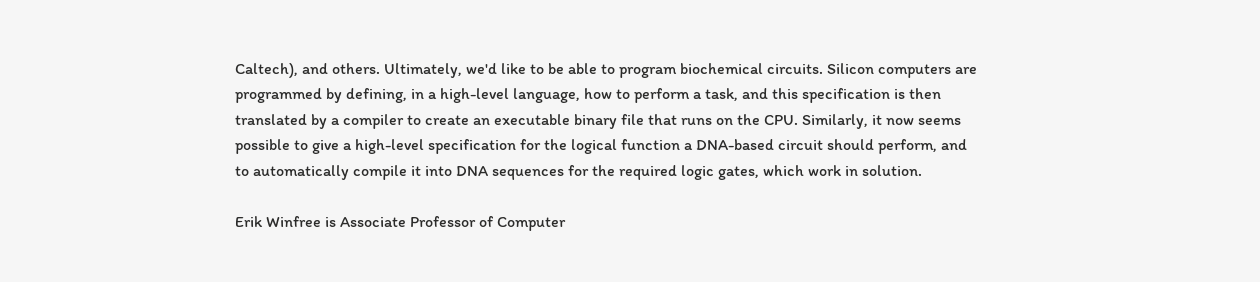Caltech), and others. Ultimately, we'd like to be able to program biochemical circuits. Silicon computers are programmed by defining, in a high-level language, how to perform a task, and this specification is then translated by a compiler to create an executable binary file that runs on the CPU. Similarly, it now seems possible to give a high-level specification for the logical function a DNA-based circuit should perform, and to automatically compile it into DNA sequences for the required logic gates, which work in solution.

Erik Winfree is Associate Professor of Computer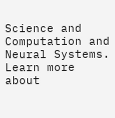Science and Computation and Neural Systems.
Learn more about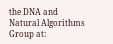the DNA and Natural Algorithms Group at: